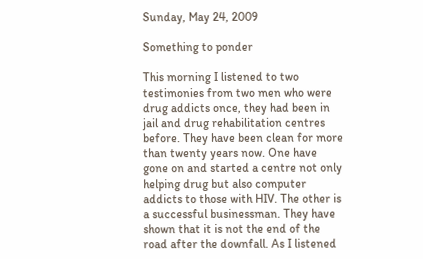Sunday, May 24, 2009

Something to ponder

This morning I listened to two testimonies from two men who were drug addicts once, they had been in jail and drug rehabilitation centres before. They have been clean for more than twenty years now. One have gone on and started a centre not only helping drug but also computer addicts to those with HIV. The other is a successful businessman. They have shown that it is not the end of the road after the downfall. As I listened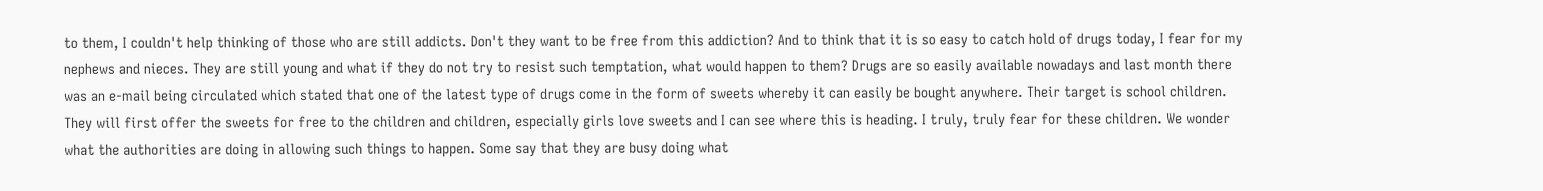to them, I couldn't help thinking of those who are still addicts. Don't they want to be free from this addiction? And to think that it is so easy to catch hold of drugs today, I fear for my nephews and nieces. They are still young and what if they do not try to resist such temptation, what would happen to them? Drugs are so easily available nowadays and last month there was an e-mail being circulated which stated that one of the latest type of drugs come in the form of sweets whereby it can easily be bought anywhere. Their target is school children. They will first offer the sweets for free to the children and children, especially girls love sweets and I can see where this is heading. I truly, truly fear for these children. We wonder what the authorities are doing in allowing such things to happen. Some say that they are busy doing what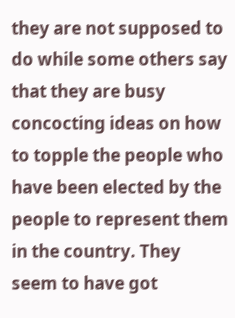they are not supposed to do while some others say that they are busy concocting ideas on how to topple the people who have been elected by the people to represent them in the country. They seem to have got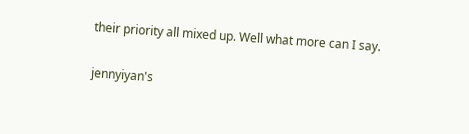their priority all mixed up. Well what more can I say.

jennyiyan's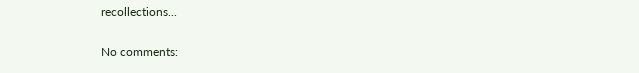recollections...

No comments: